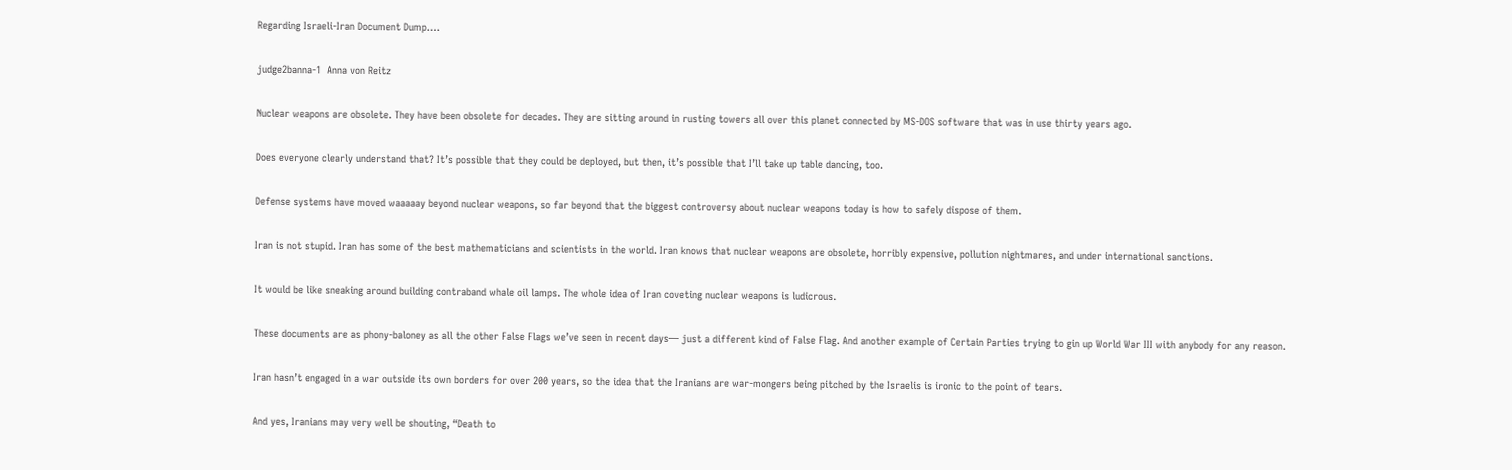Regarding Israeli-Iran Document Dump….

judge2banna-1  Anna von Reitz

Nuclear weapons are obsolete. They have been obsolete for decades. They are sitting around in rusting towers all over this planet connected by MS-DOS software that was in use thirty years ago.

Does everyone clearly understand that? It’s possible that they could be deployed, but then, it’s possible that I’ll take up table dancing, too.

Defense systems have moved waaaaay beyond nuclear weapons, so far beyond that the biggest controversy about nuclear weapons today is how to safely dispose of them.

Iran is not stupid. Iran has some of the best mathematicians and scientists in the world. Iran knows that nuclear weapons are obsolete, horribly expensive, pollution nightmares, and under international sanctions.

It would be like sneaking around building contraband whale oil lamps. The whole idea of Iran coveting nuclear weapons is ludicrous.

These documents are as phony-baloney as all the other False Flags we’ve seen in recent days— just a different kind of False Flag. And another example of Certain Parties trying to gin up World War III with anybody for any reason.

Iran hasn’t engaged in a war outside its own borders for over 200 years, so the idea that the Iranians are war-mongers being pitched by the Israelis is ironic to the point of tears.

And yes, Iranians may very well be shouting, “Death to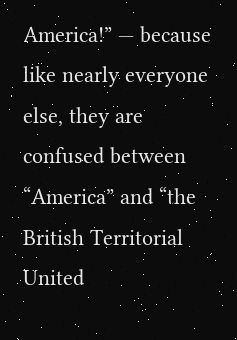America!” — because like nearly everyone else, they are confused between “America” and “the British Territorial United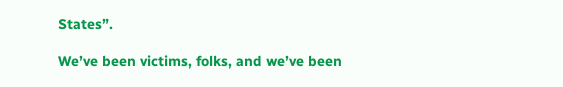States”.

We’ve been victims, folks, and we’ve been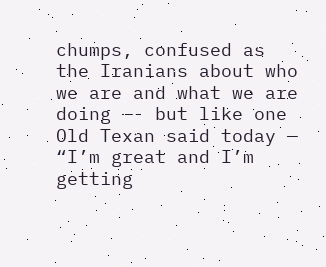chumps, confused as the Iranians about who we are and what we are doing —- but like one Old Texan said today — “I’m great and I’m getting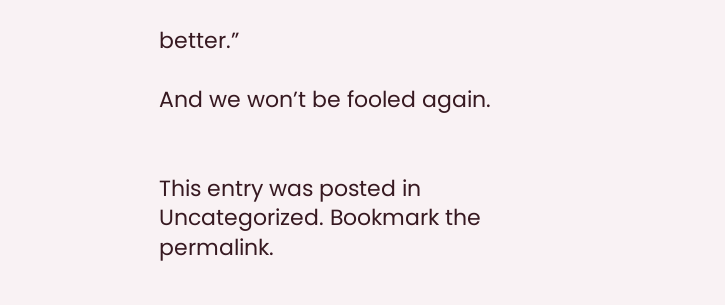better.”

And we won’t be fooled again.


This entry was posted in Uncategorized. Bookmark the permalink.